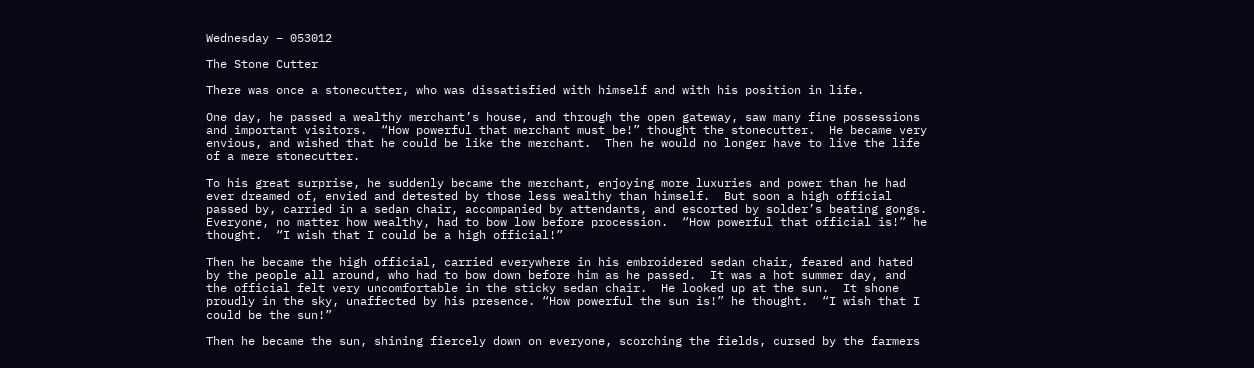Wednesday – 053012

The Stone Cutter

There was once a stonecutter, who was dissatisfied with himself and with his position in life.

One day, he passed a wealthy merchant’s house, and through the open gateway, saw many fine possessions and important visitors.  “How powerful that merchant must be!” thought the stonecutter.  He became very envious, and wished that he could be like the merchant.  Then he would no longer have to live the life of a mere stonecutter.

To his great surprise, he suddenly became the merchant, enjoying more luxuries and power than he had ever dreamed of, envied and detested by those less wealthy than himself.  But soon a high official passed by, carried in a sedan chair, accompanied by attendants, and escorted by solder’s beating gongs.  Everyone, no matter how wealthy, had to bow low before procession.  “How powerful that official is!” he thought.  “I wish that I could be a high official!”

Then he became the high official, carried everywhere in his embroidered sedan chair, feared and hated by the people all around, who had to bow down before him as he passed.  It was a hot summer day, and the official felt very uncomfortable in the sticky sedan chair.  He looked up at the sun.  It shone proudly in the sky, unaffected by his presence. “How powerful the sun is!” he thought.  “I wish that I could be the sun!”

Then he became the sun, shining fiercely down on everyone, scorching the fields, cursed by the farmers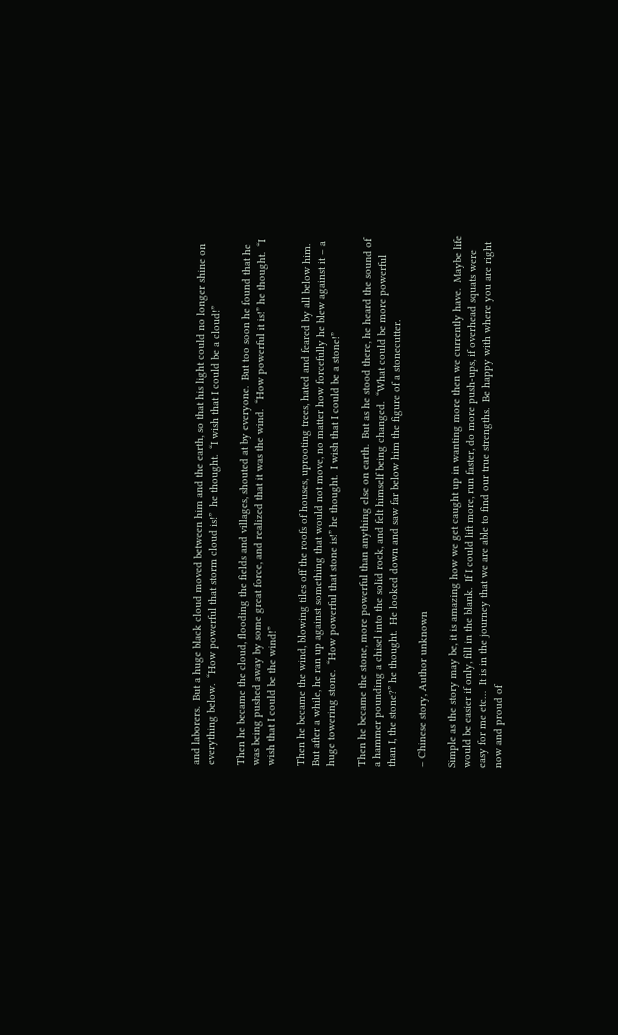and laborers.  But a huge black cloud moved between him and the earth, so that his light could no longer shine on everything below.  “How powerful that storm cloud is!”  he thought.  “I wish that I could be a cloud!”

Then he became the cloud, flooding the fields and villages, shouted at by everyone.  But too soon he found that he was being pushed away by some great force, and realized that it was the wind.  “How powerful it is!” he thought.  “I wish that I could be the wind!”

Then he became the wind, blowing tiles off the roofs of houses, uprooting trees, hated and feared by all below him.  But after a while, he ran up against something that would not move, no matter how forcefully he blew against it – a huge towering stone.  “How powerful that stone is!” he thought.  I wish that I could be a stone!”

Then he became the stone, more powerful than anything else on earth.  But as he stood there, he heard the sound of a hammer pounding a chisel into the solid rock, and felt himself being changed.  “What could be more powerful than I, the stone?” he thought.  He looked down and saw far below him the figure of a stonecutter.

– Chinese story, Author unknown

Simple as the story may be, it is amazing how we get caught up in wanting more then we currently have.  Maybe life would be easier if only, fill in the blank.  If I could lift more, run faster, do more push-ups, if overhead squats were easy for me etc…  It is in the journey that we are able to find our true strengths.  Be happy with where you are right now and proud of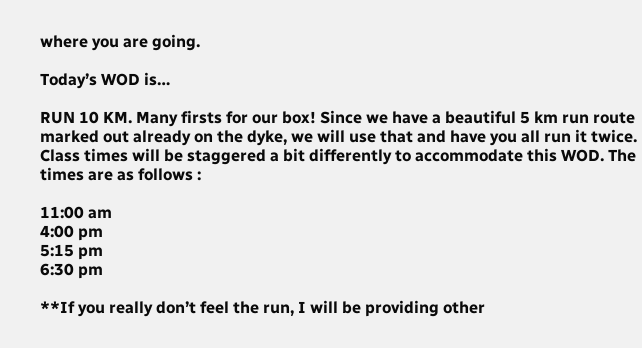where you are going.

Today’s WOD is…

RUN 10 KM. Many firsts for our box! Since we have a beautiful 5 km run route marked out already on the dyke, we will use that and have you all run it twice. Class times will be staggered a bit differently to accommodate this WOD. The times are as follows :

11:00 am
4:00 pm
5:15 pm
6:30 pm

**If you really don’t feel the run, I will be providing other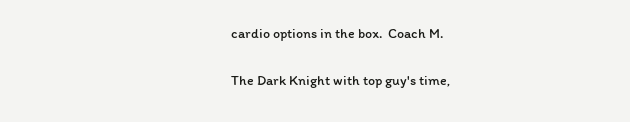cardio options in the box.  Coach M.

The Dark Knight with top guy's time,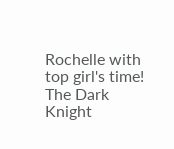Rochelle with top girl's time!
The Dark Knight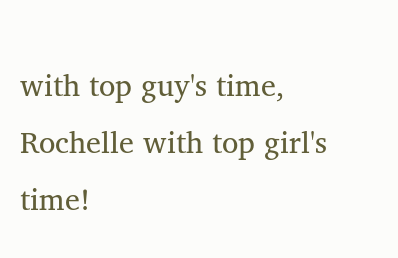with top guy's time, Rochelle with top girl's time!